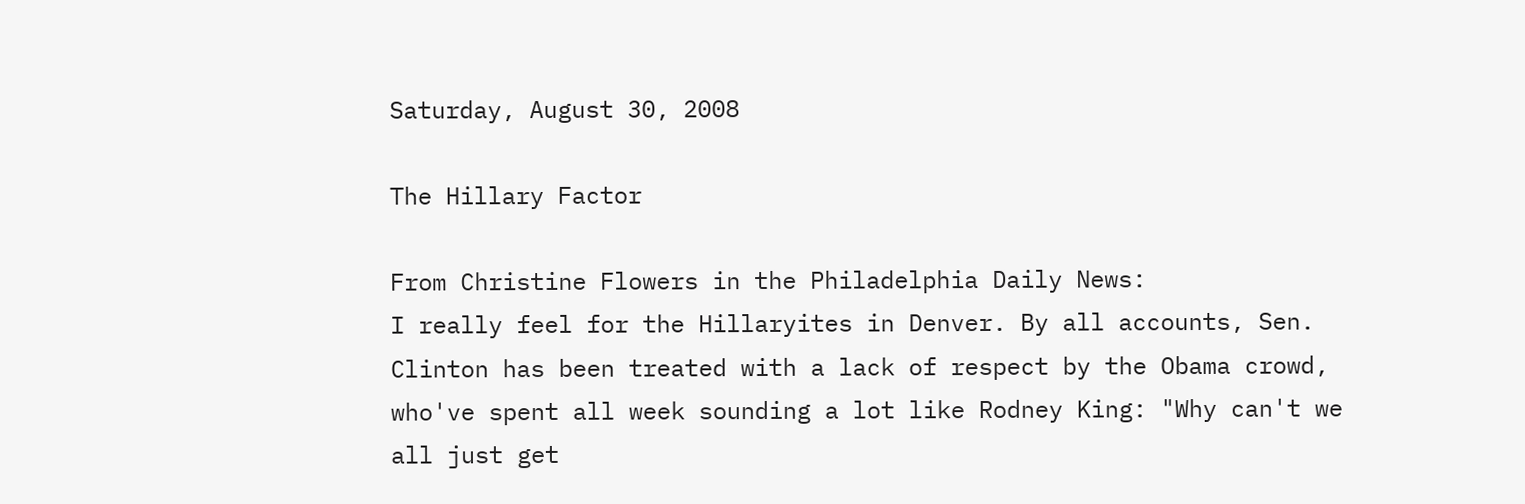Saturday, August 30, 2008

The Hillary Factor

From Christine Flowers in the Philadelphia Daily News:
I really feel for the Hillaryites in Denver. By all accounts, Sen. Clinton has been treated with a lack of respect by the Obama crowd, who've spent all week sounding a lot like Rodney King: "Why can't we all just get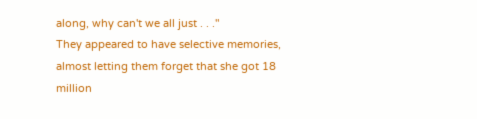along, why can't we all just . . ."
They appeared to have selective memories, almost letting them forget that she got 18 million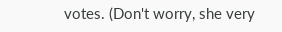votes. (Don't worry, she very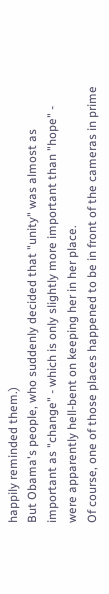happily reminded them.)
But Obama's people, who suddenly decided that "unity" was almost as important as "change" - which is only slightly more important than "hope" - were apparently hell-bent on keeping her in her place.
Of course, one of those places happened to be in front of the cameras in prime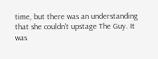time, but there was an understanding that she couldn't upstage The Guy. It was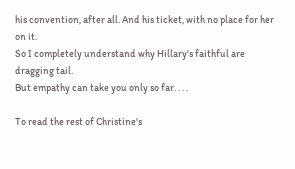his convention, after all. And his ticket, with no place for her on it.
So I completely understand why Hillary's faithful are dragging tail.
But empathy can take you only so far. . . .

To read the rest of Christine's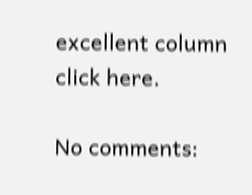excellent column click here.

No comments: